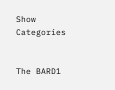Show Categories


The BARD1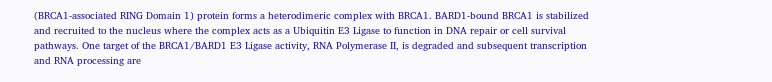(BRCA1-associated RING Domain 1) protein forms a heterodimeric complex with BRCA1. BARD1-bound BRCA1 is stabilized and recruited to the nucleus where the complex acts as a Ubiquitin E3 Ligase to function in DNA repair or cell survival pathways. One target of the BRCA1/BARD1 E3 Ligase activity, RNA Polymerase II, is degraded and subsequent transcription and RNA processing are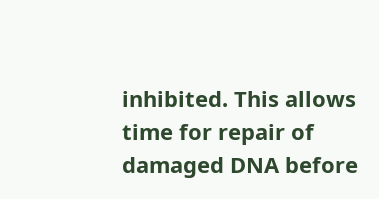inhibited. This allows time for repair of damaged DNA before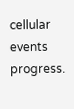cellular events progress.